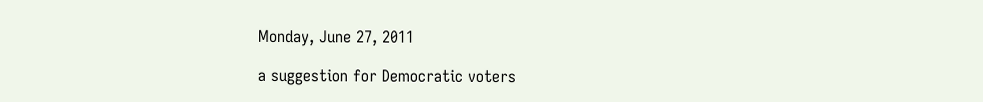Monday, June 27, 2011

a suggestion for Democratic voters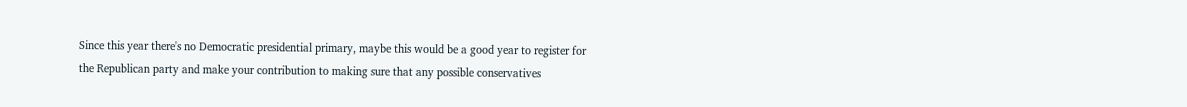Since this year there's no Democratic presidential primary, maybe this would be a good year to register for the Republican party and make your contribution to making sure that any possible conservatives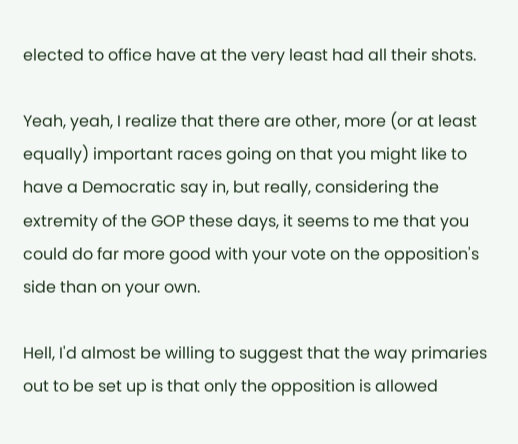elected to office have at the very least had all their shots.

Yeah, yeah, I realize that there are other, more (or at least equally) important races going on that you might like to have a Democratic say in, but really, considering the extremity of the GOP these days, it seems to me that you could do far more good with your vote on the opposition's side than on your own.

Hell, I'd almost be willing to suggest that the way primaries out to be set up is that only the opposition is allowed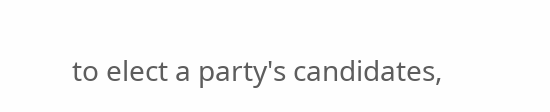to elect a party's candidates,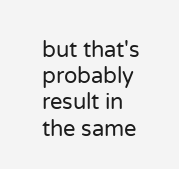but that's probably result in the same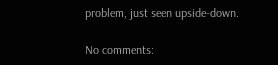problem, just seen upside-down.

No comments: